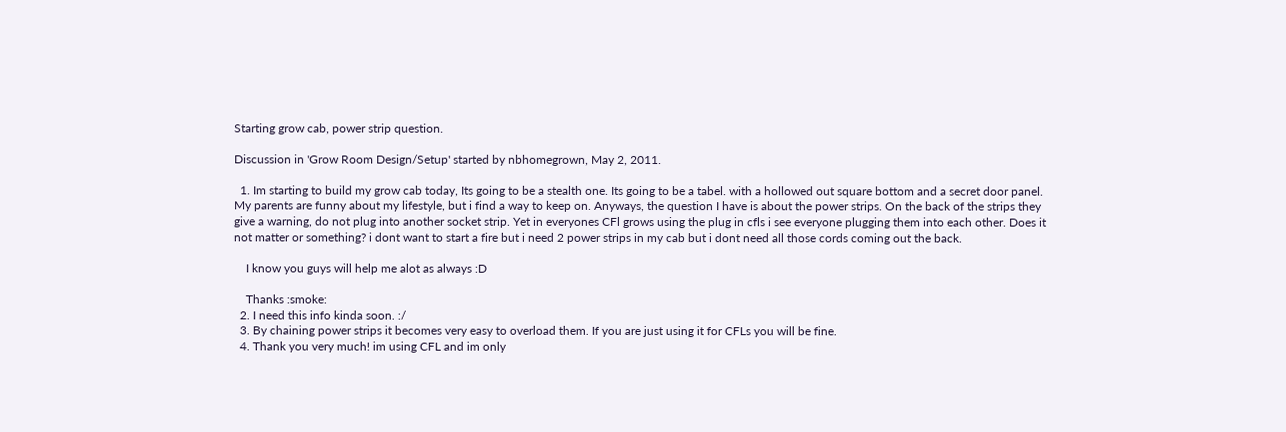Starting grow cab, power strip question.

Discussion in 'Grow Room Design/Setup' started by nbhomegrown, May 2, 2011.

  1. Im starting to build my grow cab today, Its going to be a stealth one. Its going to be a tabel. with a hollowed out square bottom and a secret door panel. My parents are funny about my lifestyle, but i find a way to keep on. Anyways, the question I have is about the power strips. On the back of the strips they give a warning, do not plug into another socket strip. Yet in everyones CFl grows using the plug in cfls i see everyone plugging them into each other. Does it not matter or something? i dont want to start a fire but i need 2 power strips in my cab but i dont need all those cords coming out the back.

    I know you guys will help me alot as always :D

    Thanks :smoke:
  2. I need this info kinda soon. :/
  3. By chaining power strips it becomes very easy to overload them. If you are just using it for CFLs you will be fine.
  4. Thank you very much! im using CFL and im only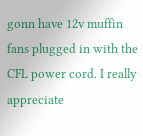gonn have 12v muffin fans plugged in with the CFL power cord. I really appreciate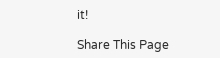it!

Share This Page